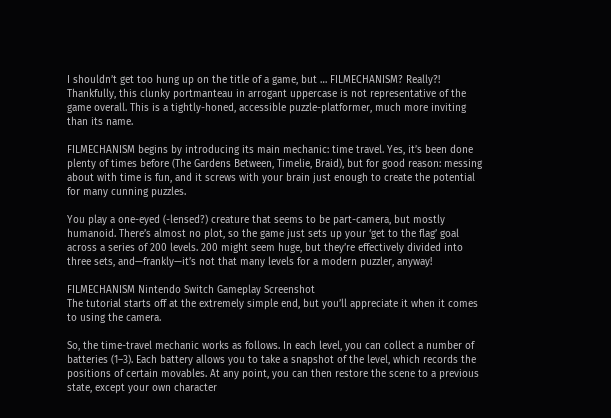I shouldn’t get too hung up on the title of a game, but … FILMECHANISM? Really?! Thankfully, this clunky portmanteau in arrogant uppercase is not representative of the game overall. This is a tightly-honed, accessible puzzle-platformer, much more inviting than its name.

FILMECHANISM begins by introducing its main mechanic: time travel. Yes, it’s been done plenty of times before (The Gardens Between, Timelie, Braid), but for good reason: messing about with time is fun, and it screws with your brain just enough to create the potential for many cunning puzzles.

You play a one-eyed (-lensed?) creature that seems to be part-camera, but mostly humanoid. There’s almost no plot, so the game just sets up your ‘get to the flag’ goal across a series of 200 levels. 200 might seem huge, but they’re effectively divided into three sets, and—frankly—it’s not that many levels for a modern puzzler, anyway!

FILMECHANISM Nintendo Switch Gameplay Screenshot
The tutorial starts off at the extremely simple end, but you’ll appreciate it when it comes to using the camera.

So, the time-travel mechanic works as follows. In each level, you can collect a number of batteries (1–3). Each battery allows you to take a snapshot of the level, which records the positions of certain movables. At any point, you can then restore the scene to a previous state, except your own character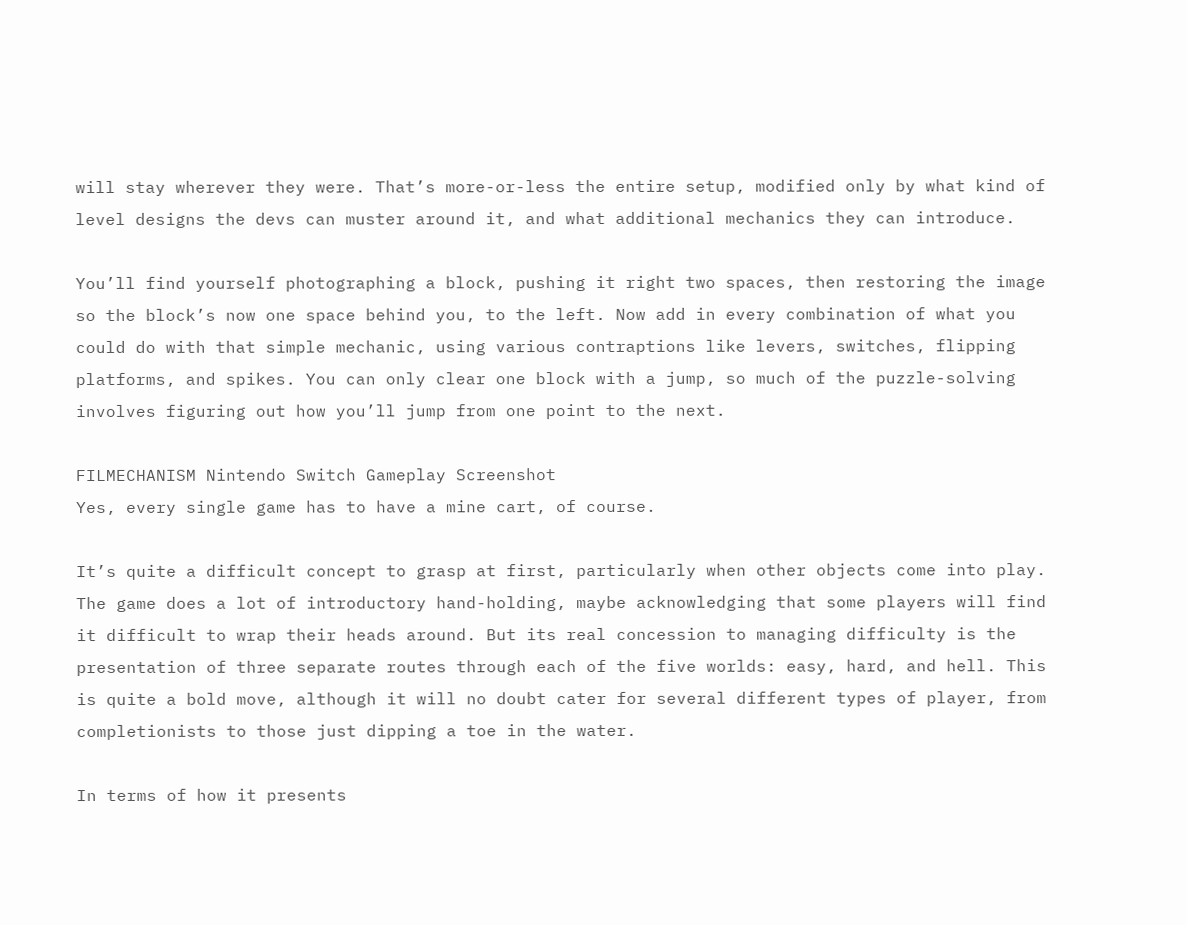will stay wherever they were. That’s more-or-less the entire setup, modified only by what kind of level designs the devs can muster around it, and what additional mechanics they can introduce.

You’ll find yourself photographing a block, pushing it right two spaces, then restoring the image so the block’s now one space behind you, to the left. Now add in every combination of what you could do with that simple mechanic, using various contraptions like levers, switches, flipping platforms, and spikes. You can only clear one block with a jump, so much of the puzzle-solving involves figuring out how you’ll jump from one point to the next.

FILMECHANISM Nintendo Switch Gameplay Screenshot
Yes, every single game has to have a mine cart, of course.

It’s quite a difficult concept to grasp at first, particularly when other objects come into play. The game does a lot of introductory hand-holding, maybe acknowledging that some players will find it difficult to wrap their heads around. But its real concession to managing difficulty is the presentation of three separate routes through each of the five worlds: easy, hard, and hell. This is quite a bold move, although it will no doubt cater for several different types of player, from completionists to those just dipping a toe in the water.

In terms of how it presents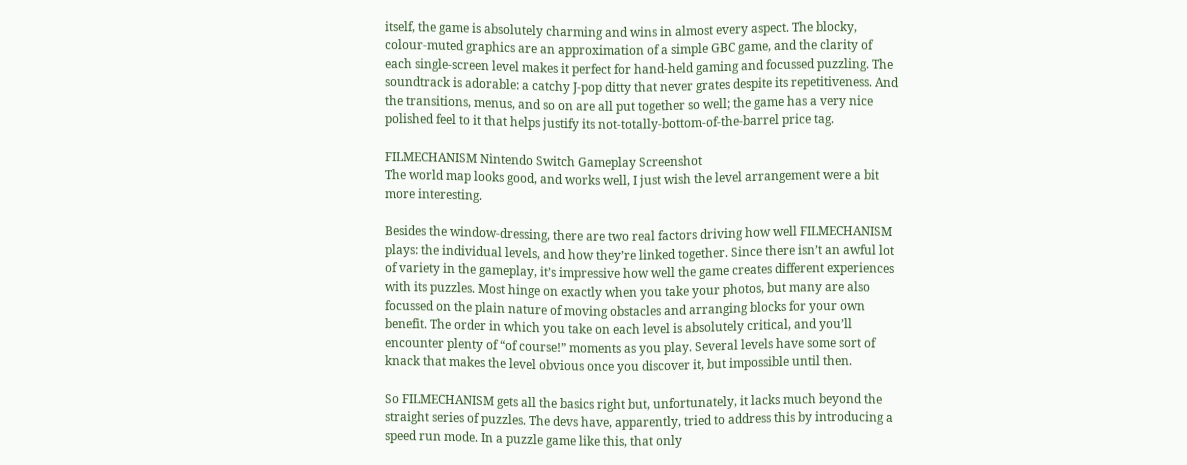itself, the game is absolutely charming and wins in almost every aspect. The blocky, colour-muted graphics are an approximation of a simple GBC game, and the clarity of each single-screen level makes it perfect for hand-held gaming and focussed puzzling. The soundtrack is adorable: a catchy J-pop ditty that never grates despite its repetitiveness. And the transitions, menus, and so on are all put together so well; the game has a very nice polished feel to it that helps justify its not-totally-bottom-of-the-barrel price tag.

FILMECHANISM Nintendo Switch Gameplay Screenshot
The world map looks good, and works well, I just wish the level arrangement were a bit more interesting.

Besides the window-dressing, there are two real factors driving how well FILMECHANISM plays: the individual levels, and how they’re linked together. Since there isn’t an awful lot of variety in the gameplay, it’s impressive how well the game creates different experiences with its puzzles. Most hinge on exactly when you take your photos, but many are also focussed on the plain nature of moving obstacles and arranging blocks for your own benefit. The order in which you take on each level is absolutely critical, and you’ll encounter plenty of “of course!” moments as you play. Several levels have some sort of knack that makes the level obvious once you discover it, but impossible until then.

So FILMECHANISM gets all the basics right but, unfortunately, it lacks much beyond the straight series of puzzles. The devs have, apparently, tried to address this by introducing a speed run mode. In a puzzle game like this, that only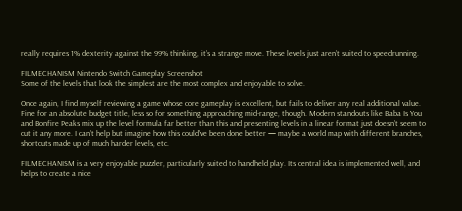really requires 1% dexterity against the 99% thinking, it’s a strange move. These levels just aren’t suited to speedrunning.

FILMECHANISM Nintendo Switch Gameplay Screenshot
Some of the levels that look the simplest are the most complex and enjoyable to solve.

Once again, I find myself reviewing a game whose core gameplay is excellent, but fails to deliver any real additional value. Fine for an absolute budget title, less so for something approaching mid-range, though. Modern standouts like Baba Is You and Bonfire Peaks mix up the level formula far better than this and presenting levels in a linear format just doesn’t seem to cut it any more. I can’t help but imagine how this could’ve been done better — maybe a world map with different branches, shortcuts made up of much harder levels, etc.

FILMECHANISM is a very enjoyable puzzler, particularly suited to handheld play. Its central idea is implemented well, and helps to create a nice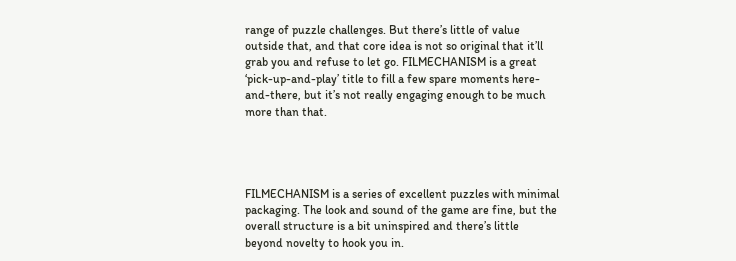range of puzzle challenges. But there’s little of value outside that, and that core idea is not so original that it’ll grab you and refuse to let go. FILMECHANISM is a great ‘pick-up-and-play’ title to fill a few spare moments here-and-there, but it’s not really engaging enough to be much more than that.




FILMECHANISM is a series of excellent puzzles with minimal packaging. The look and sound of the game are fine, but the overall structure is a bit uninspired and there’s little beyond novelty to hook you in.